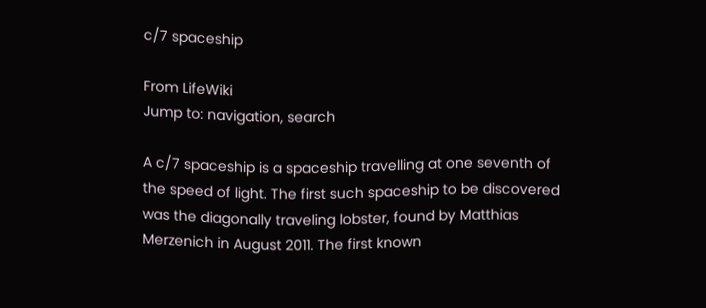c/7 spaceship

From LifeWiki
Jump to: navigation, search

A c/7 spaceship is a spaceship travelling at one seventh of the speed of light. The first such spaceship to be discovered was the diagonally traveling lobster, found by Matthias Merzenich in August 2011. The first known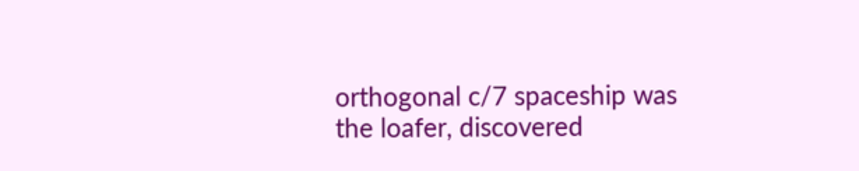orthogonal c/7 spaceship was the loafer, discovered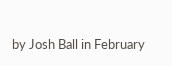by Josh Ball in February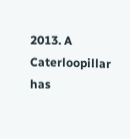2013. A Caterloopillar has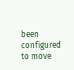been configured to move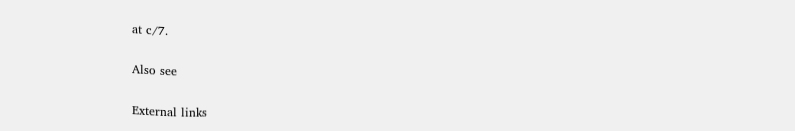at c/7.

Also see

External links